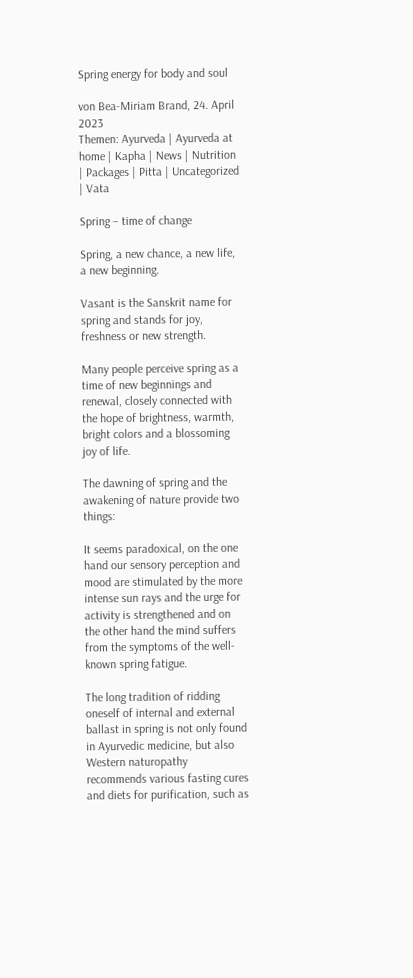Spring energy for body and soul

von Bea-Miriam Brand, 24. April 2023
Themen: Ayurveda | Ayurveda at home | Kapha | News | Nutrition | Packages | Pitta | Uncategorized | Vata

Spring – time of change

Spring, a new chance, a new life, a new beginning.

Vasant is the Sanskrit name for spring and stands for joy, freshness or new strength.

Many people perceive spring as a time of new beginnings and renewal, closely connected with the hope of brightness, warmth, bright colors and a blossoming joy of life.

The dawning of spring and the awakening of nature provide two things:

It seems paradoxical, on the one hand our sensory perception and mood are stimulated by the more intense sun rays and the urge for activity is strengthened and on the other hand the mind suffers from the symptoms of the well-known spring fatigue.

The long tradition of ridding oneself of internal and external ballast in spring is not only found in Ayurvedic medicine, but also Western naturopathy recommends various fasting cures and diets for purification, such as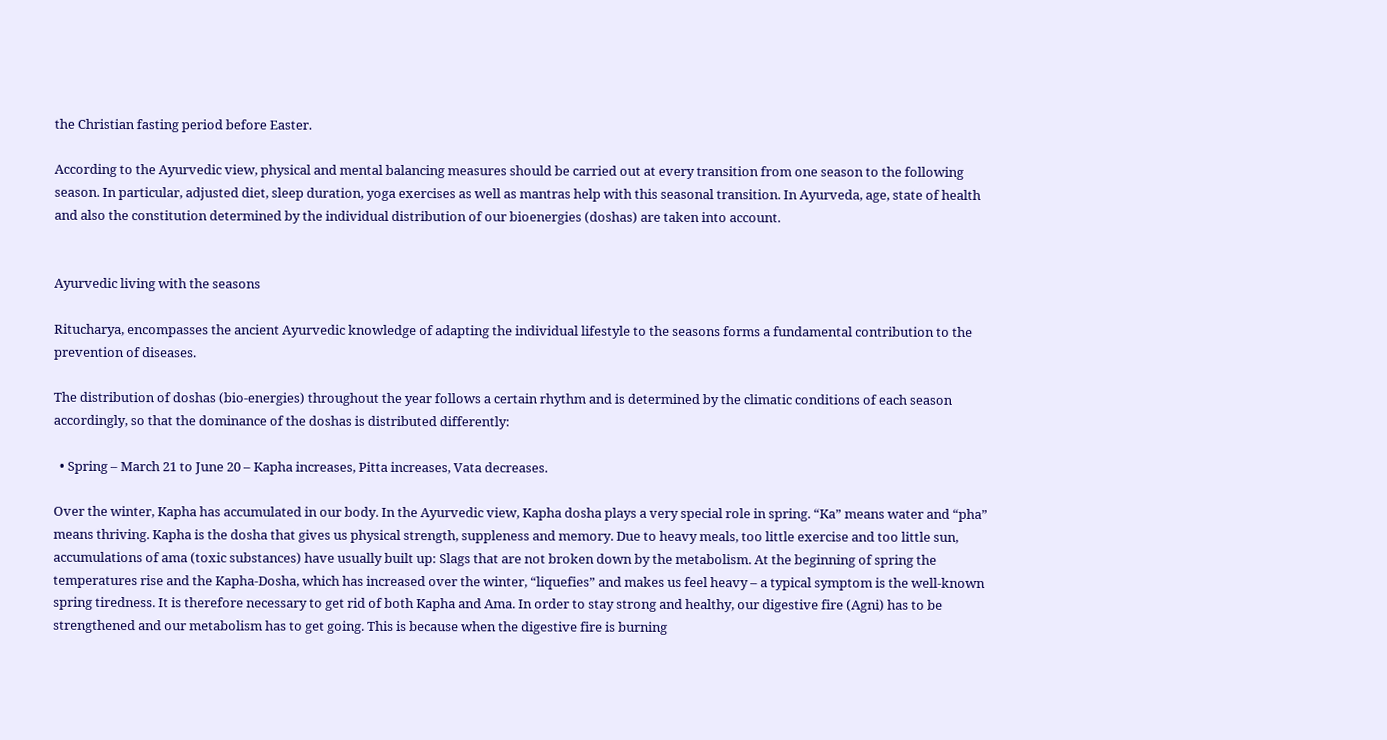the Christian fasting period before Easter.

According to the Ayurvedic view, physical and mental balancing measures should be carried out at every transition from one season to the following season. In particular, adjusted diet, sleep duration, yoga exercises as well as mantras help with this seasonal transition. In Ayurveda, age, state of health and also the constitution determined by the individual distribution of our bioenergies (doshas) are taken into account.


Ayurvedic living with the seasons

Ritucharya, encompasses the ancient Ayurvedic knowledge of adapting the individual lifestyle to the seasons forms a fundamental contribution to the prevention of diseases.

The distribution of doshas (bio-energies) throughout the year follows a certain rhythm and is determined by the climatic conditions of each season accordingly, so that the dominance of the doshas is distributed differently:

  • Spring – March 21 to June 20 – Kapha increases, Pitta increases, Vata decreases.

Over the winter, Kapha has accumulated in our body. In the Ayurvedic view, Kapha dosha plays a very special role in spring. “Ka” means water and “pha” means thriving. Kapha is the dosha that gives us physical strength, suppleness and memory. Due to heavy meals, too little exercise and too little sun, accumulations of ama (toxic substances) have usually built up: Slags that are not broken down by the metabolism. At the beginning of spring the temperatures rise and the Kapha-Dosha, which has increased over the winter, “liquefies” and makes us feel heavy – a typical symptom is the well-known spring tiredness. It is therefore necessary to get rid of both Kapha and Ama. In order to stay strong and healthy, our digestive fire (Agni) has to be strengthened and our metabolism has to get going. This is because when the digestive fire is burning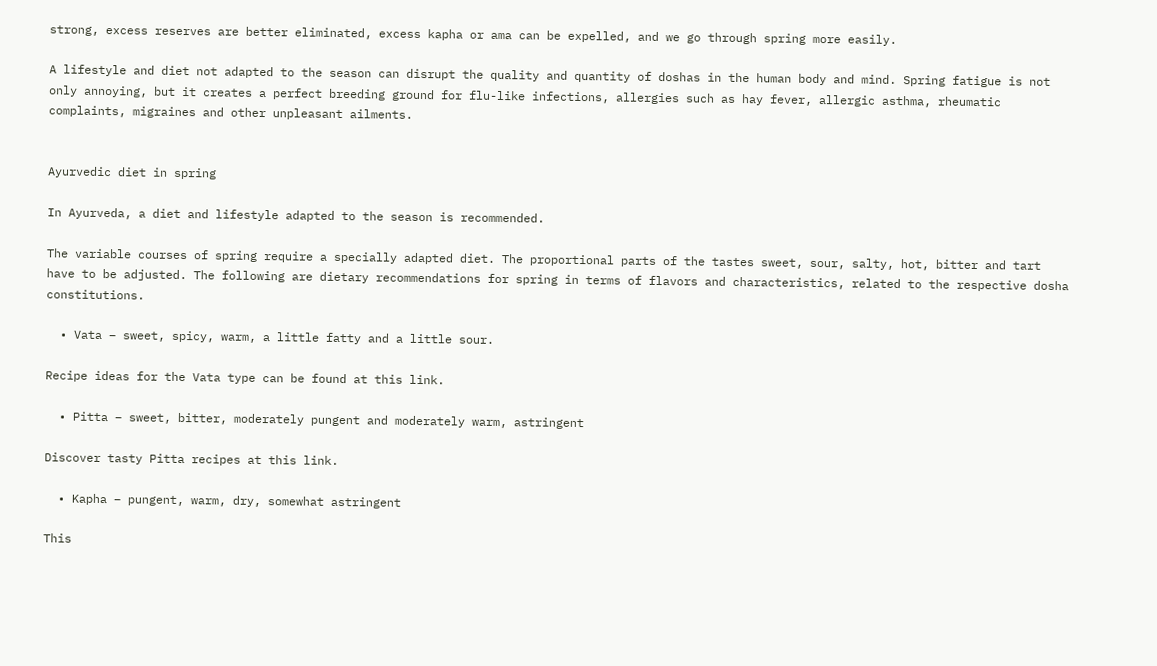strong, excess reserves are better eliminated, excess kapha or ama can be expelled, and we go through spring more easily.

A lifestyle and diet not adapted to the season can disrupt the quality and quantity of doshas in the human body and mind. Spring fatigue is not only annoying, but it creates a perfect breeding ground for flu-like infections, allergies such as hay fever, allergic asthma, rheumatic complaints, migraines and other unpleasant ailments.


Ayurvedic diet in spring

In Ayurveda, a diet and lifestyle adapted to the season is recommended.

The variable courses of spring require a specially adapted diet. The proportional parts of the tastes sweet, sour, salty, hot, bitter and tart have to be adjusted. The following are dietary recommendations for spring in terms of flavors and characteristics, related to the respective dosha constitutions.

  • Vata – sweet, spicy, warm, a little fatty and a little sour.

Recipe ideas for the Vata type can be found at this link.

  • Pitta – sweet, bitter, moderately pungent and moderately warm, astringent

Discover tasty Pitta recipes at this link.

  • Kapha – pungent, warm, dry, somewhat astringent

This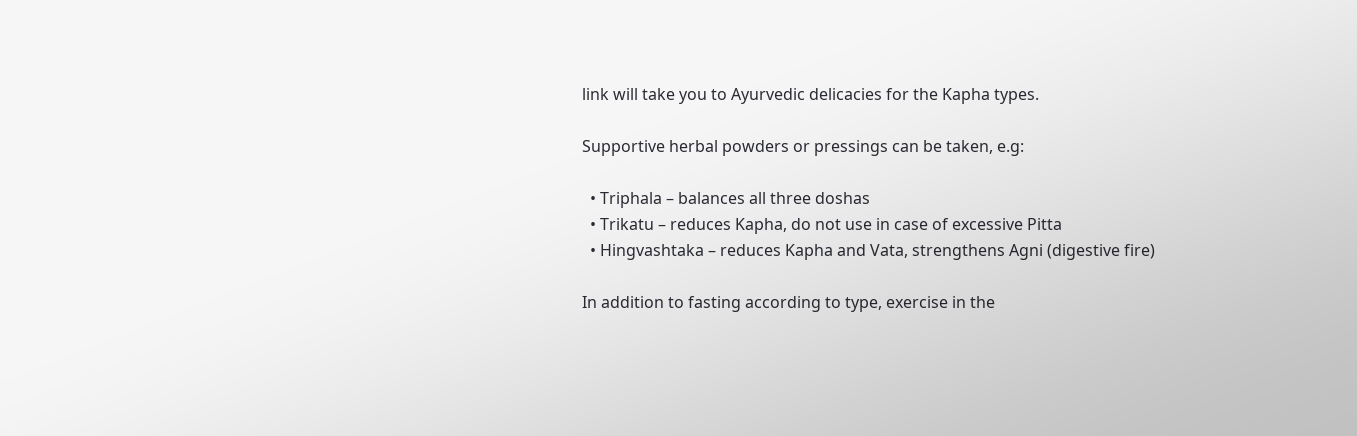link will take you to Ayurvedic delicacies for the Kapha types.

Supportive herbal powders or pressings can be taken, e.g:

  • Triphala – balances all three doshas
  • Trikatu – reduces Kapha, do not use in case of excessive Pitta
  • Hingvashtaka – reduces Kapha and Vata, strengthens Agni (digestive fire)

In addition to fasting according to type, exercise in the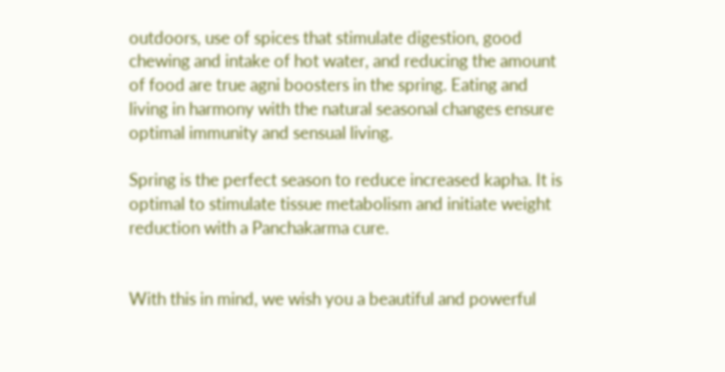outdoors, use of spices that stimulate digestion, good chewing and intake of hot water, and reducing the amount of food are true agni boosters in the spring. Eating and living in harmony with the natural seasonal changes ensure optimal immunity and sensual living.

Spring is the perfect season to reduce increased kapha. It is optimal to stimulate tissue metabolism and initiate weight reduction with a Panchakarma cure.


With this in mind, we wish you a beautiful and powerful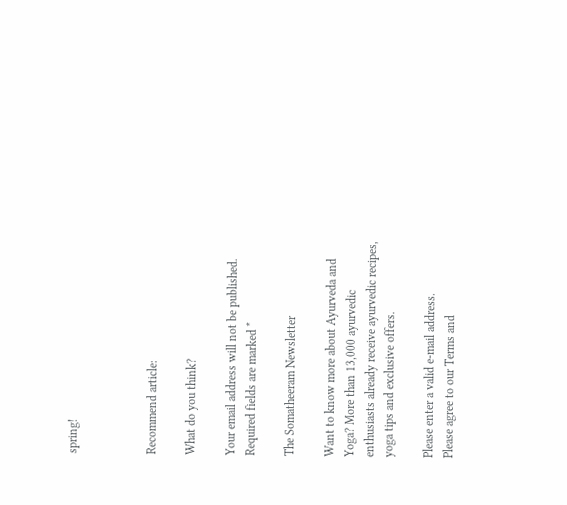spring!



Recommend article:

What do you think?

Your email address will not be published. Required fields are marked *

The Somatheeram Newsletter

Want to know more about Ayurveda and Yoga? More than 13,000 ayurvedic enthusiasts already receive ayurvedic recipes, yoga tips and exclusive offers.

Please enter a valid e-mail address.
Please agree to our Terms and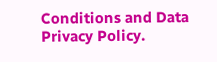Conditions and Data Privacy Policy.